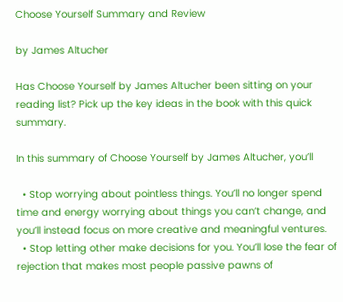Choose Yourself Summary and Review

by James Altucher

Has Choose Yourself by James Altucher been sitting on your reading list? Pick up the key ideas in the book with this quick summary.

In this summary of Choose Yourself by James Altucher, you’ll

  • Stop worrying about pointless things. You’ll no longer spend time and energy worrying about things you can’t change, and you’ll instead focus on more creative and meaningful ventures.
  • Stop letting other make decisions for you. You’ll lose the fear of rejection that makes most people passive pawns of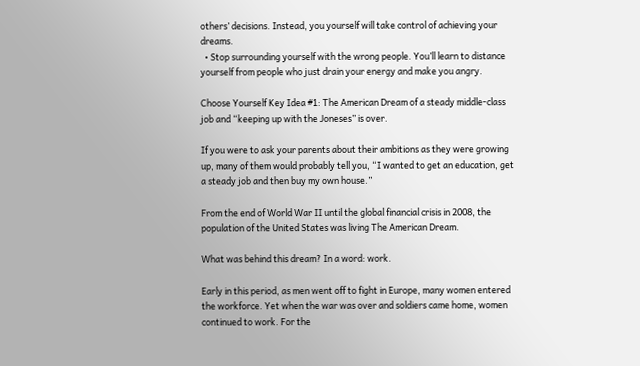others’ decisions. Instead, you yourself will take control of achieving your dreams.
  • Stop surrounding yourself with the wrong people. You’ll learn to distance yourself from people who just drain your energy and make you angry.

Choose Yourself Key Idea #1: The American Dream of a steady middle-class job and “keeping up with the Joneses” is over.

If you were to ask your parents about their ambitions as they were growing up, many of them would probably tell you, “I wanted to get an education, get a steady job and then buy my own house.”

From the end of World War II until the global financial crisis in 2008, the population of the United States was living The American Dream.

What was behind this dream? In a word: work.

Early in this period, as men went off to fight in Europe, many women entered the workforce. Yet when the war was over and soldiers came home, women continued to work. For the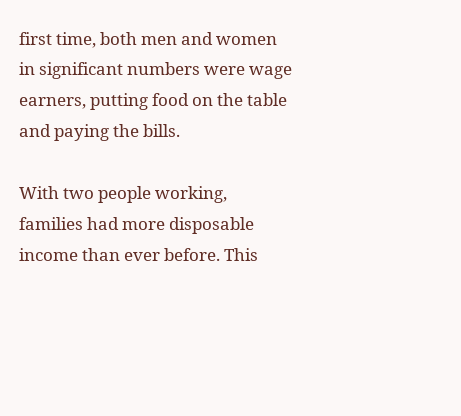first time, both men and women in significant numbers were wage earners, putting food on the table and paying the bills.

With two people working, families had more disposable income than ever before. This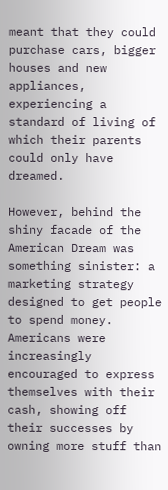meant that they could purchase cars, bigger houses and new appliances, experiencing a standard of living of which their parents could only have dreamed.

However, behind the shiny facade of the American Dream was something sinister: a marketing strategy designed to get people to spend money. Americans were increasingly encouraged to express themselves with their cash, showing off their successes by owning more stuff than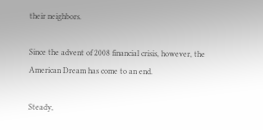their neighbors.

Since the advent of 2008 financial crisis, however, the American Dream has come to an end.

Steady,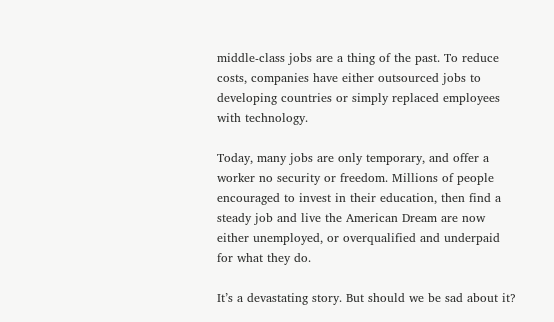middle-class jobs are a thing of the past. To reduce costs, companies have either outsourced jobs to developing countries or simply replaced employees with technology.

Today, many jobs are only temporary, and offer a worker no security or freedom. Millions of people encouraged to invest in their education, then find a steady job and live the American Dream are now either unemployed, or overqualified and underpaid for what they do.

It’s a devastating story. But should we be sad about it?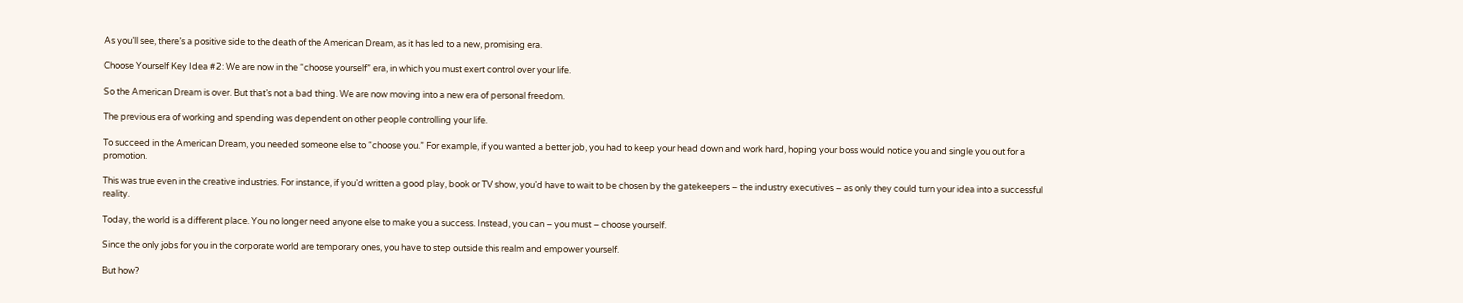As you’ll see, there’s a positive side to the death of the American Dream, as it has led to a new, promising era.

Choose Yourself Key Idea #2: We are now in the “choose yourself” era, in which you must exert control over your life.

So the American Dream is over. But that’s not a bad thing. We are now moving into a new era of personal freedom.

The previous era of working and spending was dependent on other people controlling your life.

To succeed in the American Dream, you needed someone else to “choose you.” For example, if you wanted a better job, you had to keep your head down and work hard, hoping your boss would notice you and single you out for a promotion.

This was true even in the creative industries. For instance, if you’d written a good play, book or TV show, you’d have to wait to be chosen by the gatekeepers – the industry executives – as only they could turn your idea into a successful reality.

Today, the world is a different place. You no longer need anyone else to make you a success. Instead, you can – you must – choose yourself.

Since the only jobs for you in the corporate world are temporary ones, you have to step outside this realm and empower yourself.

But how?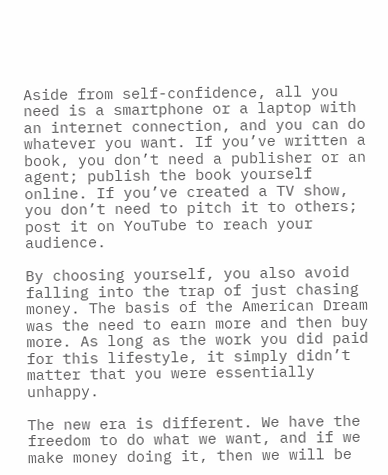Aside from self-confidence, all you need is a smartphone or a laptop with an internet connection, and you can do whatever you want. If you’ve written a book, you don’t need a publisher or an agent; publish the book yourself online. If you’ve created a TV show, you don’t need to pitch it to others; post it on YouTube to reach your audience.

By choosing yourself, you also avoid falling into the trap of just chasing money. The basis of the American Dream was the need to earn more and then buy more. As long as the work you did paid for this lifestyle, it simply didn’t matter that you were essentially unhappy.

The new era is different. We have the freedom to do what we want, and if we make money doing it, then we will be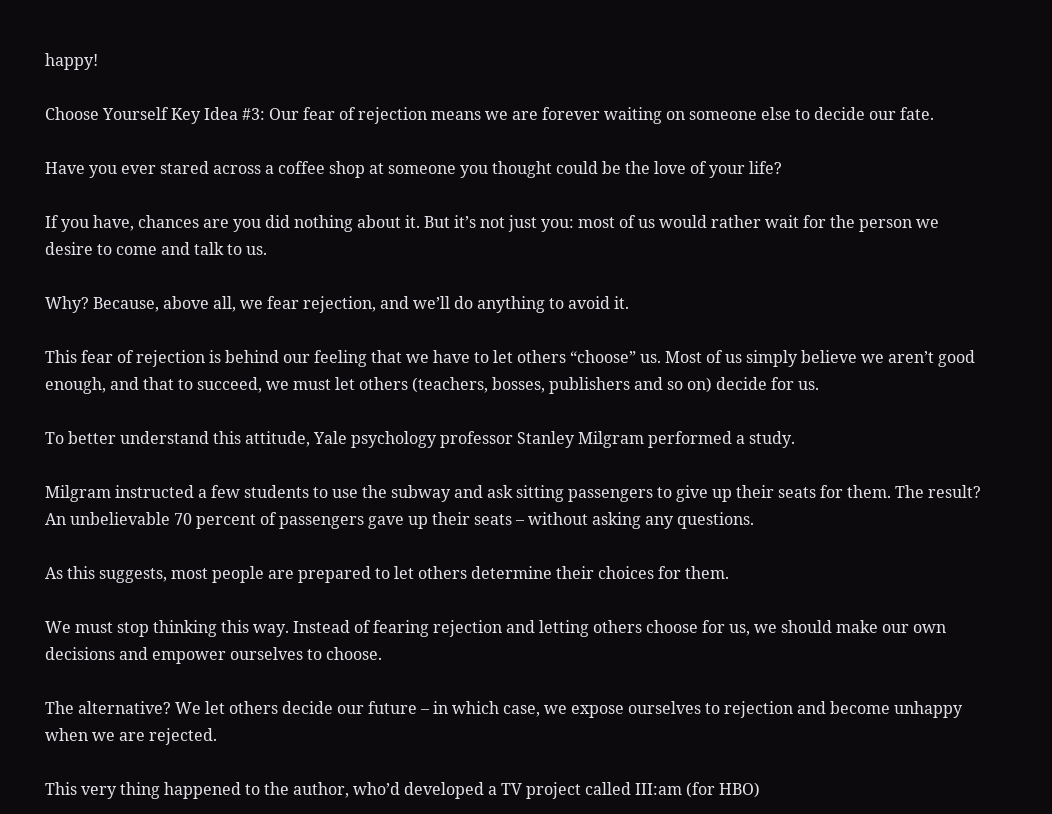happy!

Choose Yourself Key Idea #3: Our fear of rejection means we are forever waiting on someone else to decide our fate.

Have you ever stared across a coffee shop at someone you thought could be the love of your life?

If you have, chances are you did nothing about it. But it’s not just you: most of us would rather wait for the person we desire to come and talk to us.

Why? Because, above all, we fear rejection, and we’ll do anything to avoid it.

This fear of rejection is behind our feeling that we have to let others “choose” us. Most of us simply believe we aren’t good enough, and that to succeed, we must let others (teachers, bosses, publishers and so on) decide for us.

To better understand this attitude, Yale psychology professor Stanley Milgram performed a study.

Milgram instructed a few students to use the subway and ask sitting passengers to give up their seats for them. The result? An unbelievable 70 percent of passengers gave up their seats – without asking any questions.

As this suggests, most people are prepared to let others determine their choices for them.

We must stop thinking this way. Instead of fearing rejection and letting others choose for us, we should make our own decisions and empower ourselves to choose.

The alternative? We let others decide our future – in which case, we expose ourselves to rejection and become unhappy when we are rejected.

This very thing happened to the author, who’d developed a TV project called III:am (for HBO)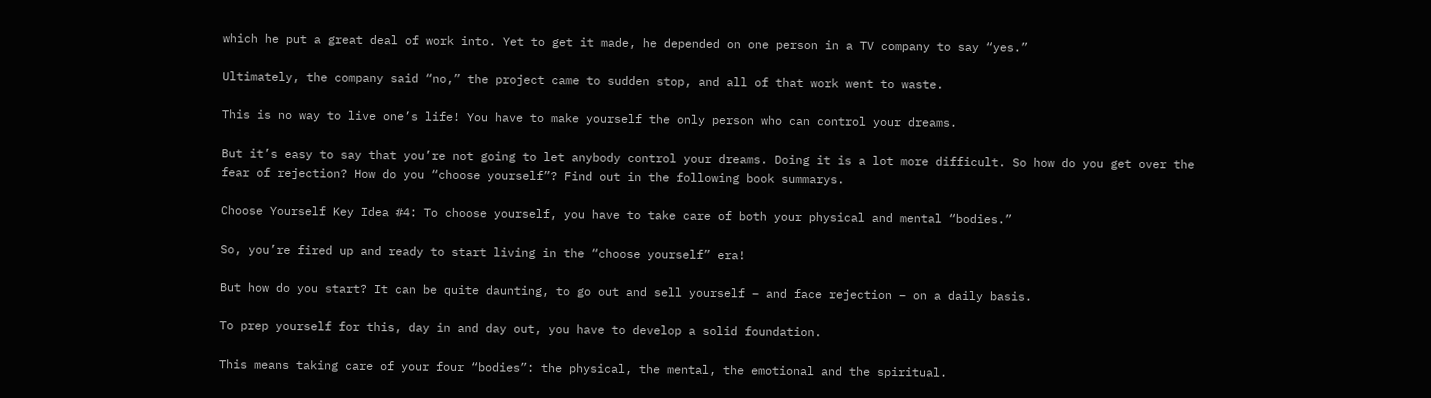which he put a great deal of work into. Yet to get it made, he depended on one person in a TV company to say “yes.”

Ultimately, the company said “no,” the project came to sudden stop, and all of that work went to waste.

This is no way to live one’s life! You have to make yourself the only person who can control your dreams.

But it’s easy to say that you’re not going to let anybody control your dreams. Doing it is a lot more difficult. So how do you get over the fear of rejection? How do you “choose yourself”? Find out in the following book summarys.

Choose Yourself Key Idea #4: To choose yourself, you have to take care of both your physical and mental “bodies.”

So, you’re fired up and ready to start living in the “choose yourself” era!

But how do you start? It can be quite daunting, to go out and sell yourself – and face rejection – on a daily basis.

To prep yourself for this, day in and day out, you have to develop a solid foundation.

This means taking care of your four “bodies”: the physical, the mental, the emotional and the spiritual.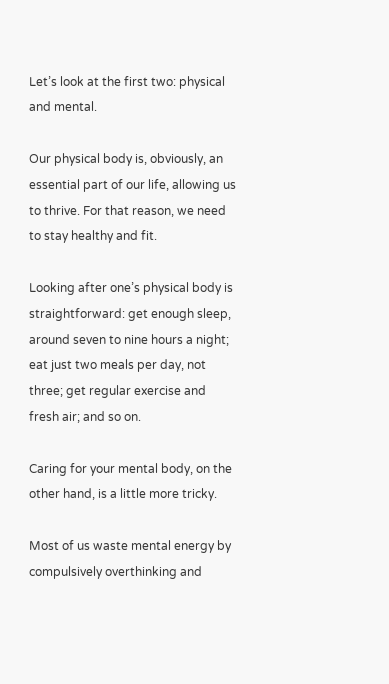Let’s look at the first two: physical and mental.

Our physical body is, obviously, an essential part of our life, allowing us to thrive. For that reason, we need to stay healthy and fit.

Looking after one’s physical body is straightforward: get enough sleep, around seven to nine hours a night; eat just two meals per day, not three; get regular exercise and fresh air; and so on.

Caring for your mental body, on the other hand, is a little more tricky.

Most of us waste mental energy by compulsively overthinking and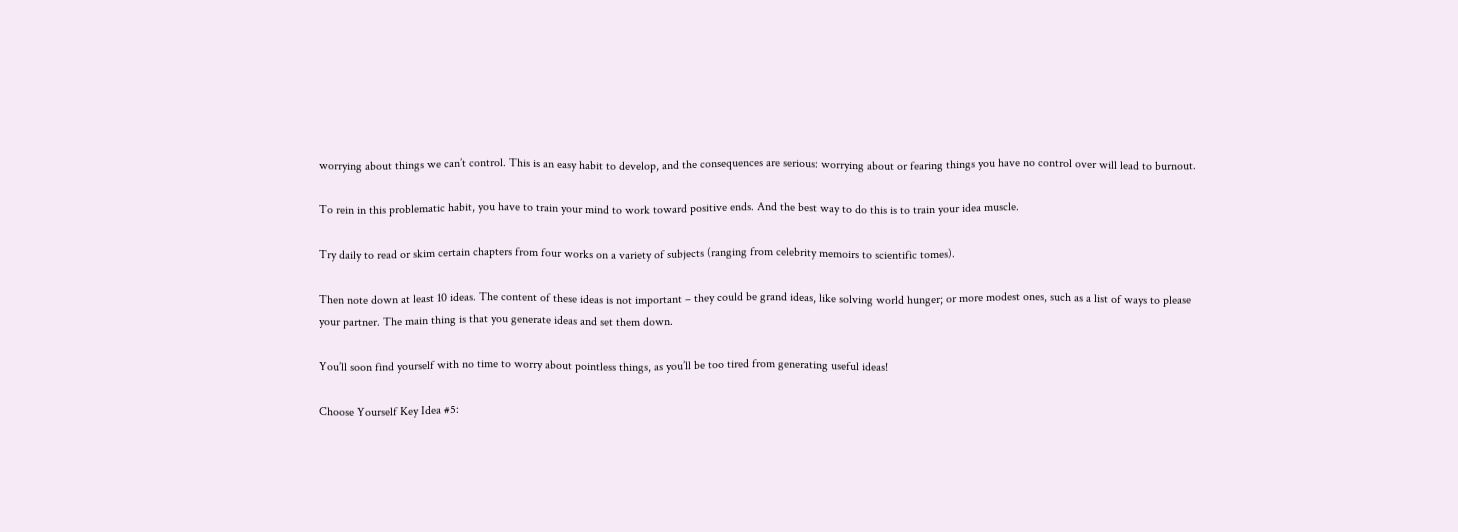worrying about things we can’t control. This is an easy habit to develop, and the consequences are serious: worrying about or fearing things you have no control over will lead to burnout.

To rein in this problematic habit, you have to train your mind to work toward positive ends. And the best way to do this is to train your idea muscle.

Try daily to read or skim certain chapters from four works on a variety of subjects (ranging from celebrity memoirs to scientific tomes).

Then note down at least 10 ideas. The content of these ideas is not important – they could be grand ideas, like solving world hunger; or more modest ones, such as a list of ways to please your partner. The main thing is that you generate ideas and set them down.

You’ll soon find yourself with no time to worry about pointless things, as you’ll be too tired from generating useful ideas!

Choose Yourself Key Idea #5: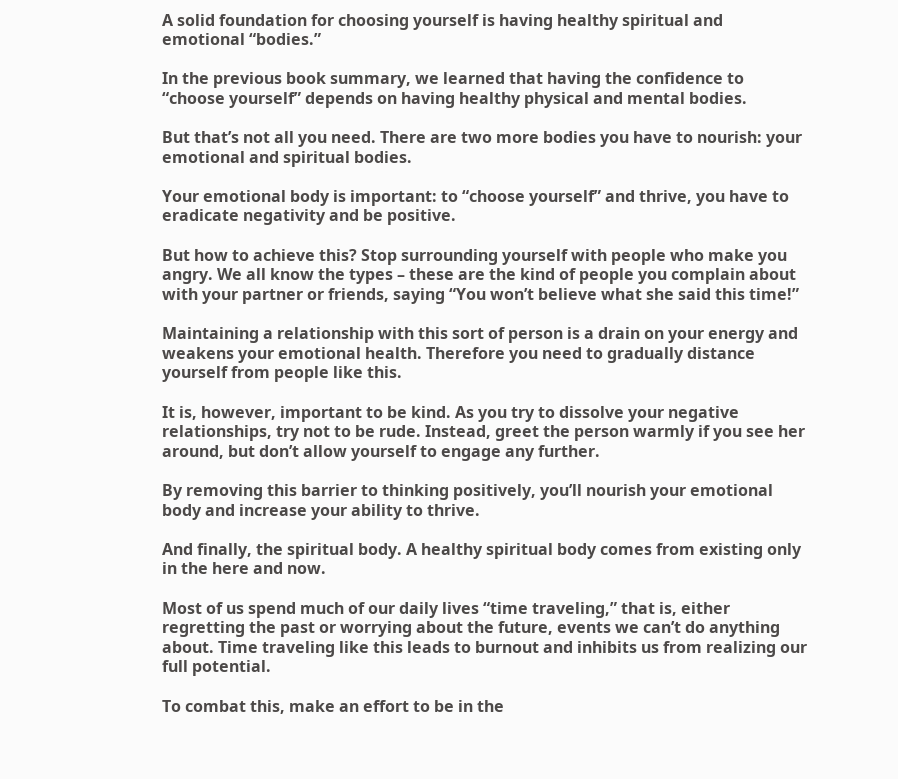A solid foundation for choosing yourself is having healthy spiritual and emotional “bodies.”

In the previous book summary, we learned that having the confidence to “choose yourself” depends on having healthy physical and mental bodies.

But that’s not all you need. There are two more bodies you have to nourish: your emotional and spiritual bodies.

Your emotional body is important: to “choose yourself” and thrive, you have to eradicate negativity and be positive.

But how to achieve this? Stop surrounding yourself with people who make you angry. We all know the types – these are the kind of people you complain about with your partner or friends, saying “You won’t believe what she said this time!”

Maintaining a relationship with this sort of person is a drain on your energy and weakens your emotional health. Therefore you need to gradually distance yourself from people like this.

It is, however, important to be kind. As you try to dissolve your negative relationships, try not to be rude. Instead, greet the person warmly if you see her around, but don’t allow yourself to engage any further.

By removing this barrier to thinking positively, you’ll nourish your emotional body and increase your ability to thrive.

And finally, the spiritual body. A healthy spiritual body comes from existing only in the here and now.

Most of us spend much of our daily lives “time traveling,” that is, either regretting the past or worrying about the future, events we can’t do anything about. Time traveling like this leads to burnout and inhibits us from realizing our full potential.

To combat this, make an effort to be in the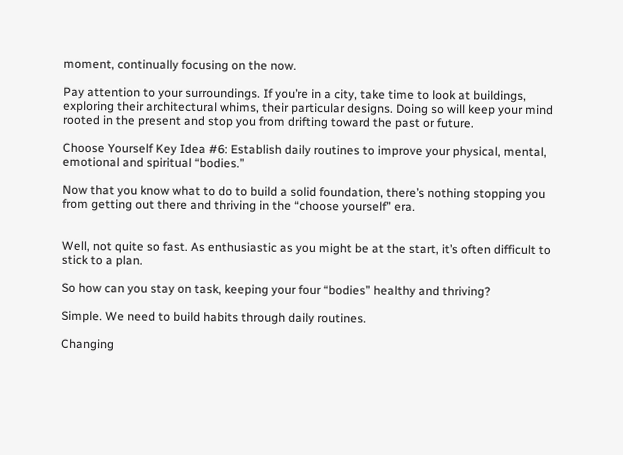moment, continually focusing on the now.

Pay attention to your surroundings. If you’re in a city, take time to look at buildings, exploring their architectural whims, their particular designs. Doing so will keep your mind rooted in the present and stop you from drifting toward the past or future.

Choose Yourself Key Idea #6: Establish daily routines to improve your physical, mental, emotional and spiritual “bodies.”

Now that you know what to do to build a solid foundation, there’s nothing stopping you from getting out there and thriving in the “choose yourself” era.


Well, not quite so fast. As enthusiastic as you might be at the start, it’s often difficult to stick to a plan.

So how can you stay on task, keeping your four “bodies” healthy and thriving?

Simple. We need to build habits through daily routines.

Changing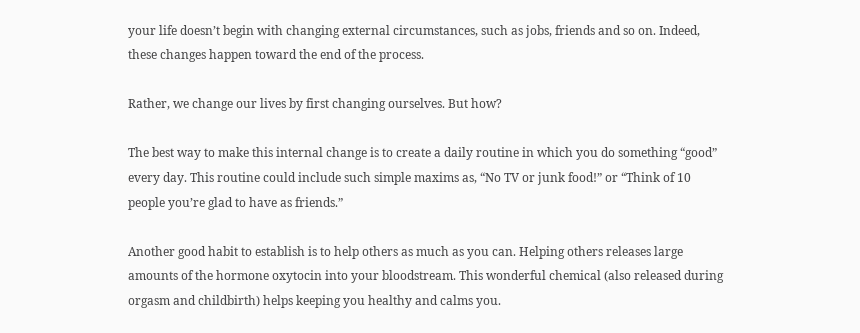your life doesn’t begin with changing external circumstances, such as jobs, friends and so on. Indeed, these changes happen toward the end of the process.

Rather, we change our lives by first changing ourselves. But how?

The best way to make this internal change is to create a daily routine in which you do something “good” every day. This routine could include such simple maxims as, “No TV or junk food!” or “Think of 10 people you’re glad to have as friends.”

Another good habit to establish is to help others as much as you can. Helping others releases large amounts of the hormone oxytocin into your bloodstream. This wonderful chemical (also released during orgasm and childbirth) helps keeping you healthy and calms you.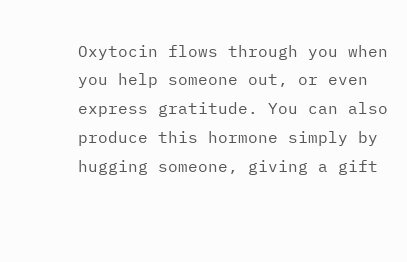Oxytocin flows through you when you help someone out, or even express gratitude. You can also produce this hormone simply by hugging someone, giving a gift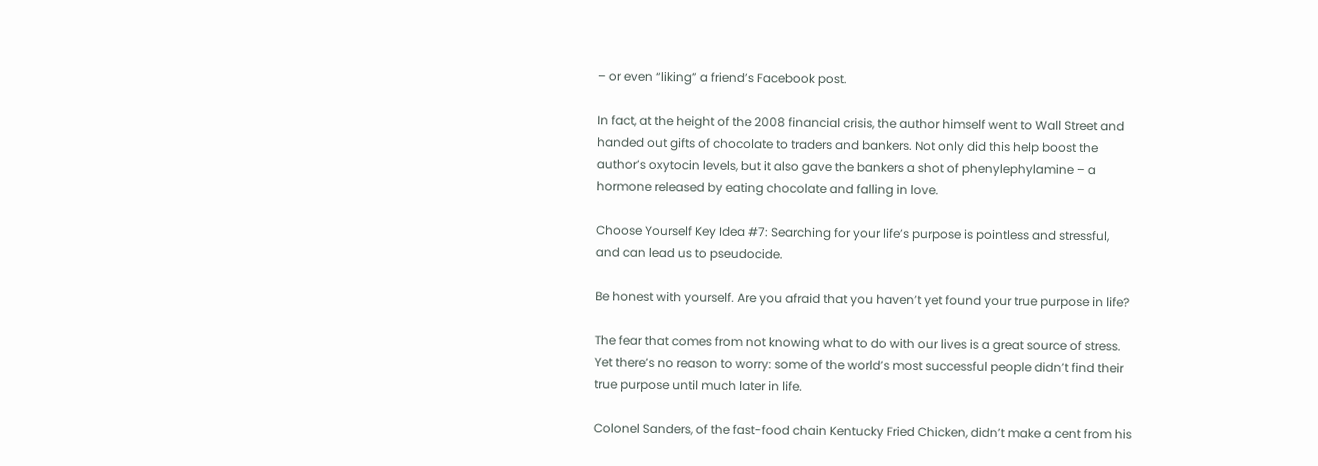– or even “liking” a friend’s Facebook post.

In fact, at the height of the 2008 financial crisis, the author himself went to Wall Street and handed out gifts of chocolate to traders and bankers. Not only did this help boost the author’s oxytocin levels, but it also gave the bankers a shot of phenylephylamine – a hormone released by eating chocolate and falling in love.

Choose Yourself Key Idea #7: Searching for your life’s purpose is pointless and stressful, and can lead us to pseudocide.

Be honest with yourself. Are you afraid that you haven’t yet found your true purpose in life?

The fear that comes from not knowing what to do with our lives is a great source of stress. Yet there’s no reason to worry: some of the world’s most successful people didn’t find their true purpose until much later in life.

Colonel Sanders, of the fast-food chain Kentucky Fried Chicken, didn’t make a cent from his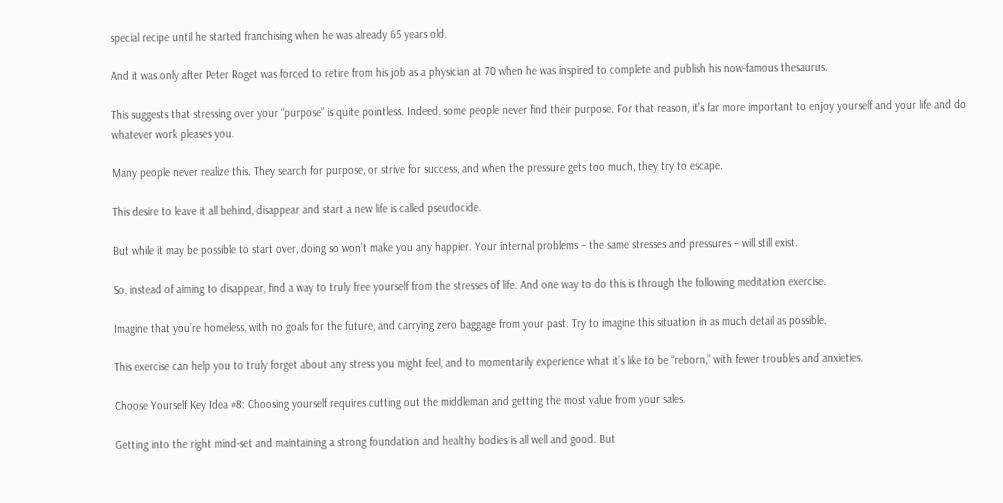special recipe until he started franchising when he was already 65 years old.

And it was only after Peter Roget was forced to retire from his job as a physician at 70 when he was inspired to complete and publish his now-famous thesaurus.

This suggests that stressing over your “purpose” is quite pointless. Indeed, some people never find their purpose. For that reason, it’s far more important to enjoy yourself and your life and do whatever work pleases you.

Many people never realize this. They search for purpose, or strive for success, and when the pressure gets too much, they try to escape.

This desire to leave it all behind, disappear and start a new life is called pseudocide.

But while it may be possible to start over, doing so won’t make you any happier. Your internal problems – the same stresses and pressures – will still exist.

So, instead of aiming to disappear, find a way to truly free yourself from the stresses of life. And one way to do this is through the following meditation exercise.

Imagine that you’re homeless, with no goals for the future, and carrying zero baggage from your past. Try to imagine this situation in as much detail as possible.

This exercise can help you to truly forget about any stress you might feel, and to momentarily experience what it’s like to be “reborn,” with fewer troubles and anxieties.

Choose Yourself Key Idea #8: Choosing yourself requires cutting out the middleman and getting the most value from your sales.

Getting into the right mind-set and maintaining a strong foundation and healthy bodies is all well and good. But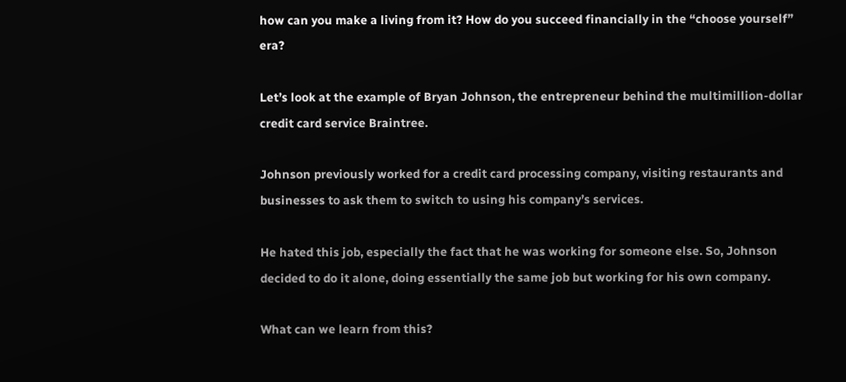how can you make a living from it? How do you succeed financially in the “choose yourself” era?

Let’s look at the example of Bryan Johnson, the entrepreneur behind the multimillion-dollar credit card service Braintree.

Johnson previously worked for a credit card processing company, visiting restaurants and businesses to ask them to switch to using his company’s services.

He hated this job, especially the fact that he was working for someone else. So, Johnson decided to do it alone, doing essentially the same job but working for his own company.

What can we learn from this?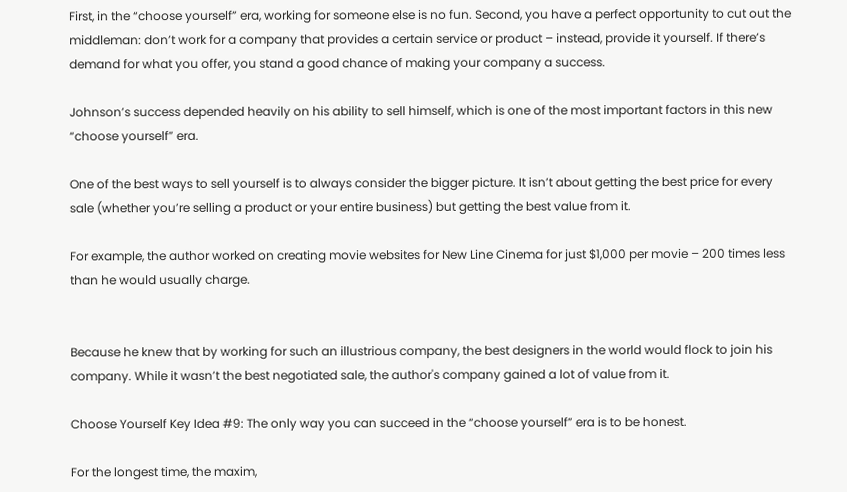First, in the “choose yourself” era, working for someone else is no fun. Second, you have a perfect opportunity to cut out the middleman: don’t work for a company that provides a certain service or product – instead, provide it yourself. If there’s demand for what you offer, you stand a good chance of making your company a success.

Johnson’s success depended heavily on his ability to sell himself, which is one of the most important factors in this new “choose yourself” era.

One of the best ways to sell yourself is to always consider the bigger picture. It isn’t about getting the best price for every sale (whether you’re selling a product or your entire business) but getting the best value from it.

For example, the author worked on creating movie websites for New Line Cinema for just $1,000 per movie – 200 times less than he would usually charge.


Because he knew that by working for such an illustrious company, the best designers in the world would flock to join his company. While it wasn’t the best negotiated sale, the author's company gained a lot of value from it.

Choose Yourself Key Idea #9: The only way you can succeed in the “choose yourself” era is to be honest.

For the longest time, the maxim,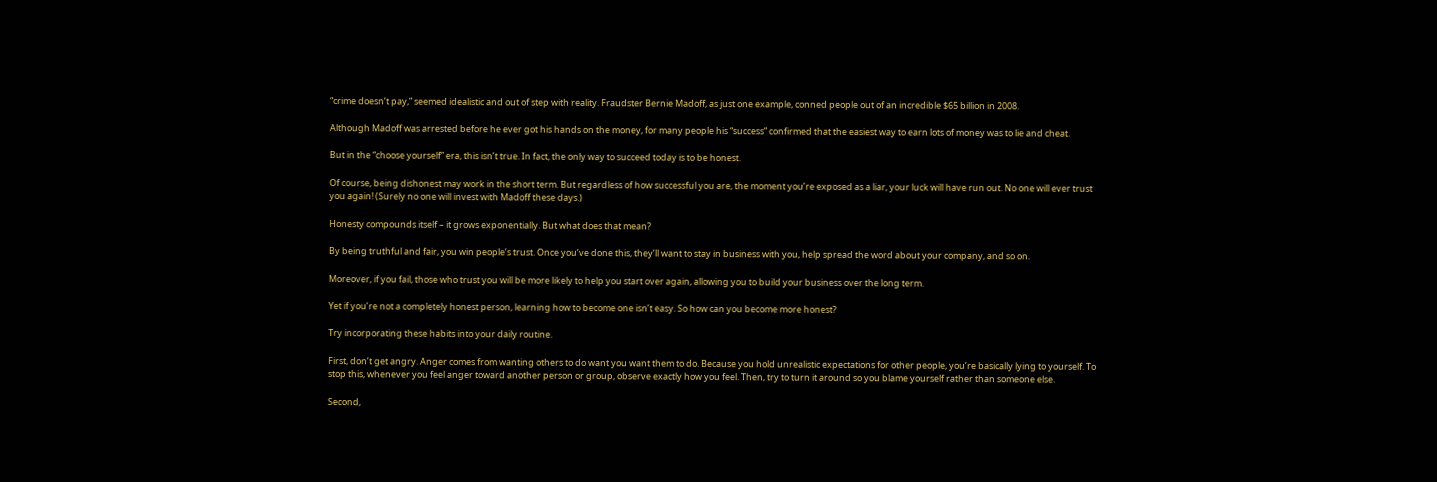“crime doesn’t pay,” seemed idealistic and out of step with reality. Fraudster Bernie Madoff, as just one example, conned people out of an incredible $65 billion in 2008.

Although Madoff was arrested before he ever got his hands on the money, for many people his “success” confirmed that the easiest way to earn lots of money was to lie and cheat.

But in the “choose yourself” era, this isn’t true. In fact, the only way to succeed today is to be honest.

Of course, being dishonest may work in the short term. But regardless of how successful you are, the moment you’re exposed as a liar, your luck will have run out. No one will ever trust you again! (Surely no one will invest with Madoff these days.)

Honesty compounds itself – it grows exponentially. But what does that mean?

By being truthful and fair, you win people’s trust. Once you’ve done this, they’ll want to stay in business with you, help spread the word about your company, and so on.

Moreover, if you fail, those who trust you will be more likely to help you start over again, allowing you to build your business over the long term.

Yet if you’re not a completely honest person, learning how to become one isn’t easy. So how can you become more honest?

Try incorporating these habits into your daily routine.

First, don’t get angry. Anger comes from wanting others to do want you want them to do. Because you hold unrealistic expectations for other people, you’re basically lying to yourself. To stop this, whenever you feel anger toward another person or group, observe exactly how you feel. Then, try to turn it around so you blame yourself rather than someone else.

Second,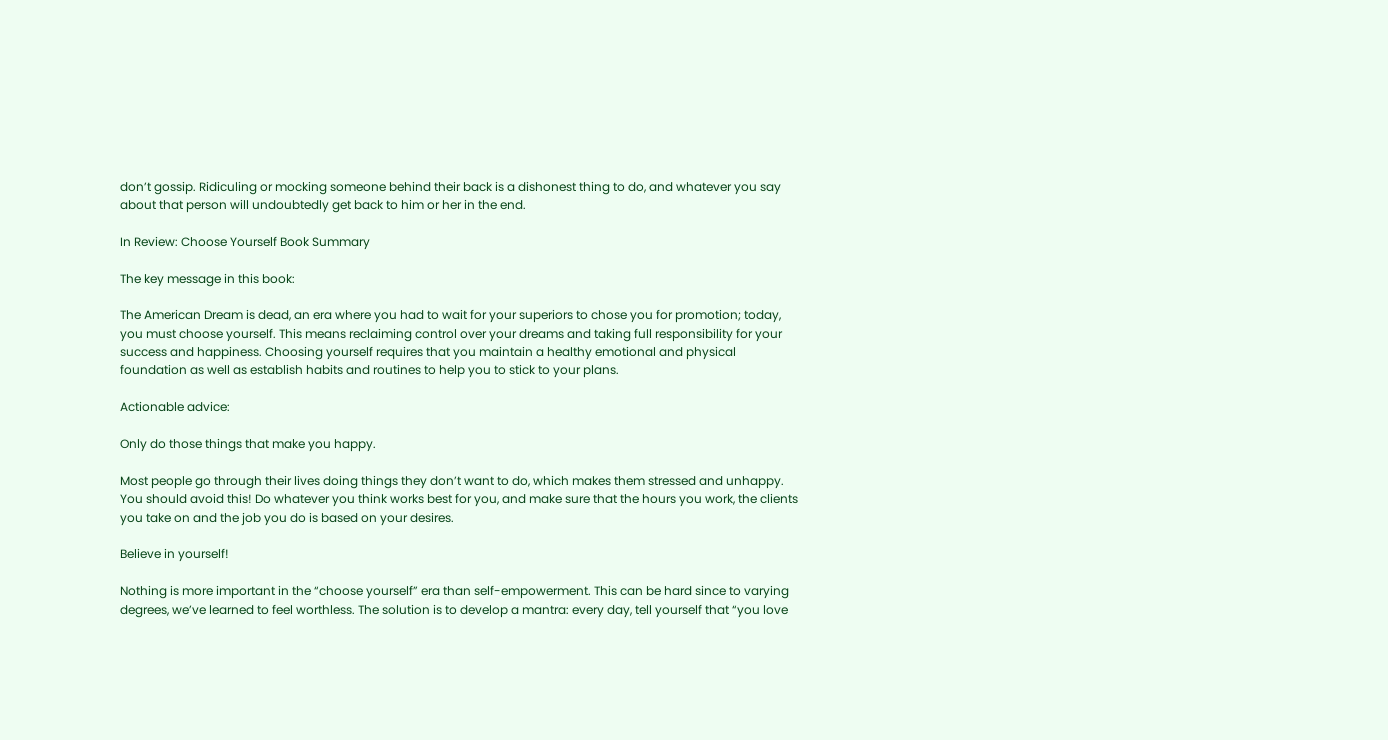don’t gossip. Ridiculing or mocking someone behind their back is a dishonest thing to do, and whatever you say about that person will undoubtedly get back to him or her in the end.

In Review: Choose Yourself Book Summary

The key message in this book:

The American Dream is dead, an era where you had to wait for your superiors to chose you for promotion; today, you must choose yourself. This means reclaiming control over your dreams and taking full responsibility for your success and happiness. Choosing yourself requires that you maintain a healthy emotional and physical foundation as well as establish habits and routines to help you to stick to your plans.

Actionable advice:

Only do those things that make you happy.

Most people go through their lives doing things they don’t want to do, which makes them stressed and unhappy. You should avoid this! Do whatever you think works best for you, and make sure that the hours you work, the clients you take on and the job you do is based on your desires.

Believe in yourself!

Nothing is more important in the “choose yourself” era than self-empowerment. This can be hard since to varying degrees, we’ve learned to feel worthless. The solution is to develop a mantra: every day, tell yourself that “you love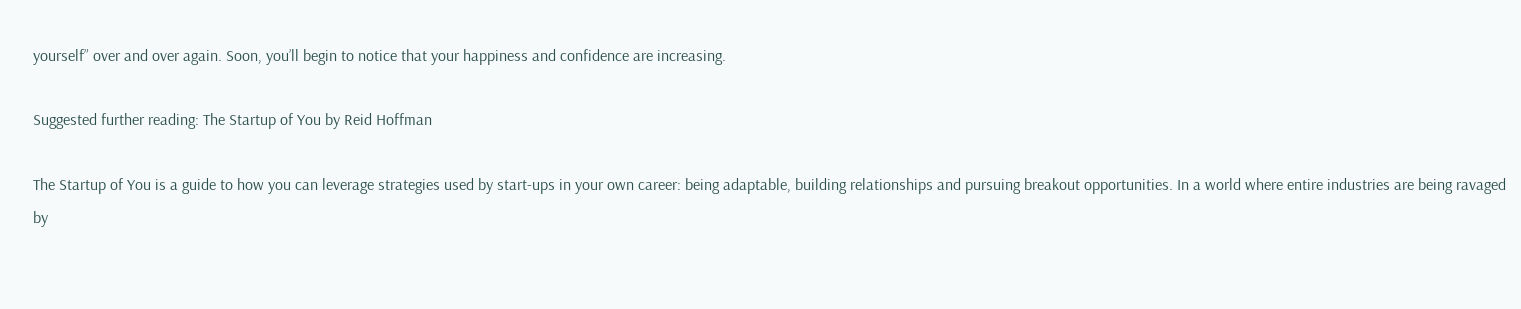yourself” over and over again. Soon, you’ll begin to notice that your happiness and confidence are increasing.

Suggested further reading: The Startup of You by Reid Hoffman

The Startup of You is a guide to how you can leverage strategies used by start-ups in your own career: being adaptable, building relationships and pursuing breakout opportunities. In a world where entire industries are being ravaged by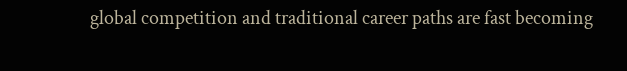global competition and traditional career paths are fast becoming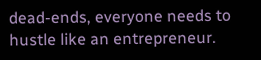dead-ends, everyone needs to hustle like an entrepreneur.